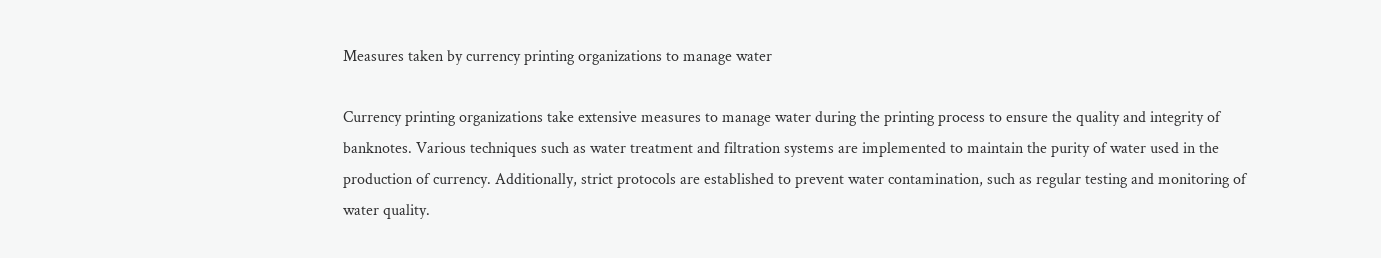Measures taken by currency printing organizations to manage water

Currency printing organizations take extensive measures to manage water during the printing process to ensure the quality and integrity of banknotes. Various techniques such as water treatment and filtration systems are implemented to maintain the purity of water used in the production of currency. Additionally, strict protocols are established to prevent water contamination, such as regular testing and monitoring of water quality.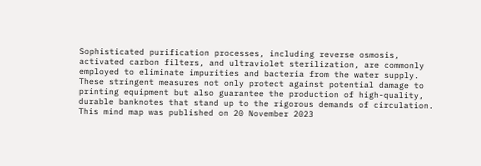Sophisticated purification processes, including reverse osmosis, activated carbon filters, and ultraviolet sterilization, are commonly employed to eliminate impurities and bacteria from the water supply. These stringent measures not only protect against potential damage to printing equipment but also guarantee the production of high-quality, durable banknotes that stand up to the rigorous demands of circulation.
This mind map was published on 20 November 2023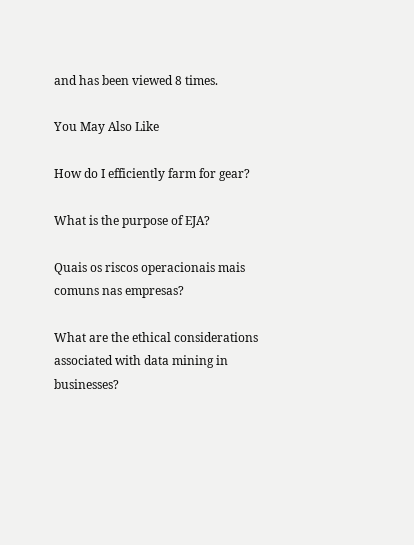and has been viewed 8 times.

You May Also Like

How do I efficiently farm for gear?

What is the purpose of EJA?

Quais os riscos operacionais mais comuns nas empresas?

What are the ethical considerations associated with data mining in businesses?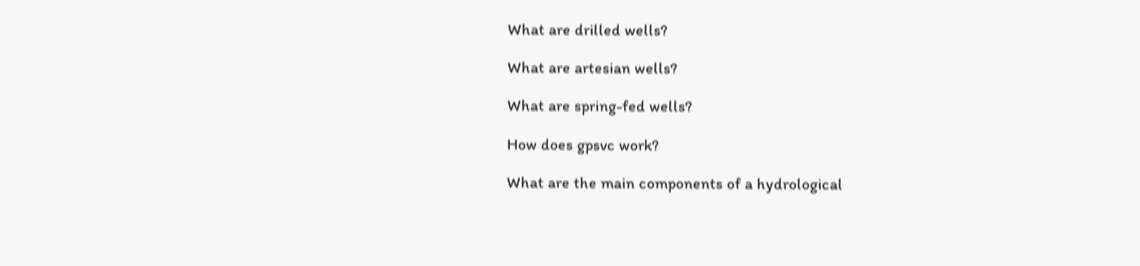What are drilled wells?

What are artesian wells?

What are spring-fed wells?

How does gpsvc work?

What are the main components of a hydrological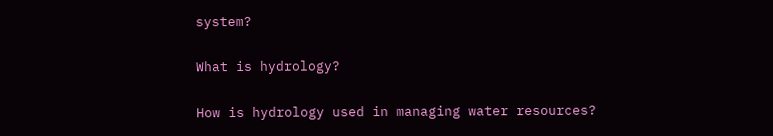system?

What is hydrology?

How is hydrology used in managing water resources?